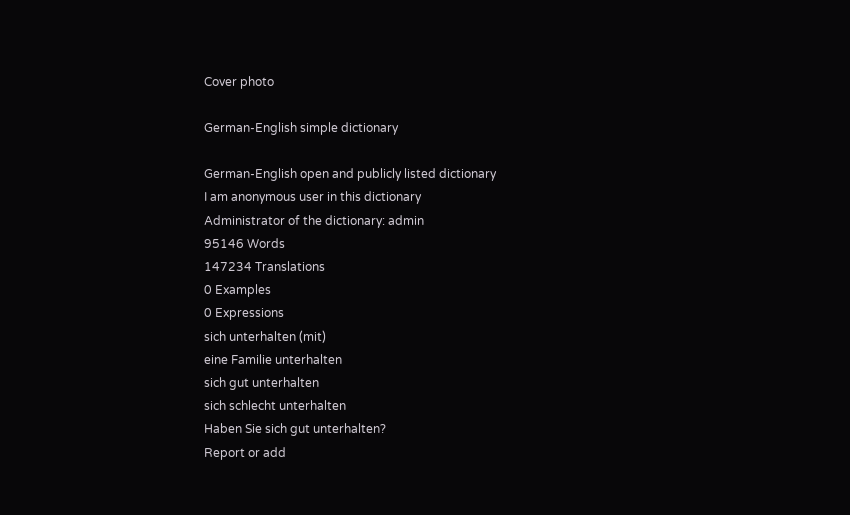Cover photo

German-English simple dictionary

German-English open and publicly listed dictionary
I am anonymous user in this dictionary
Administrator of the dictionary: admin
95146 Words
147234 Translations
0 Examples
0 Expressions
sich unterhalten (mit)
eine Familie unterhalten
sich gut unterhalten
sich schlecht unterhalten
Haben Sie sich gut unterhalten?
Report or add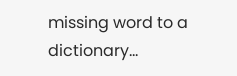missing word to a dictionary...